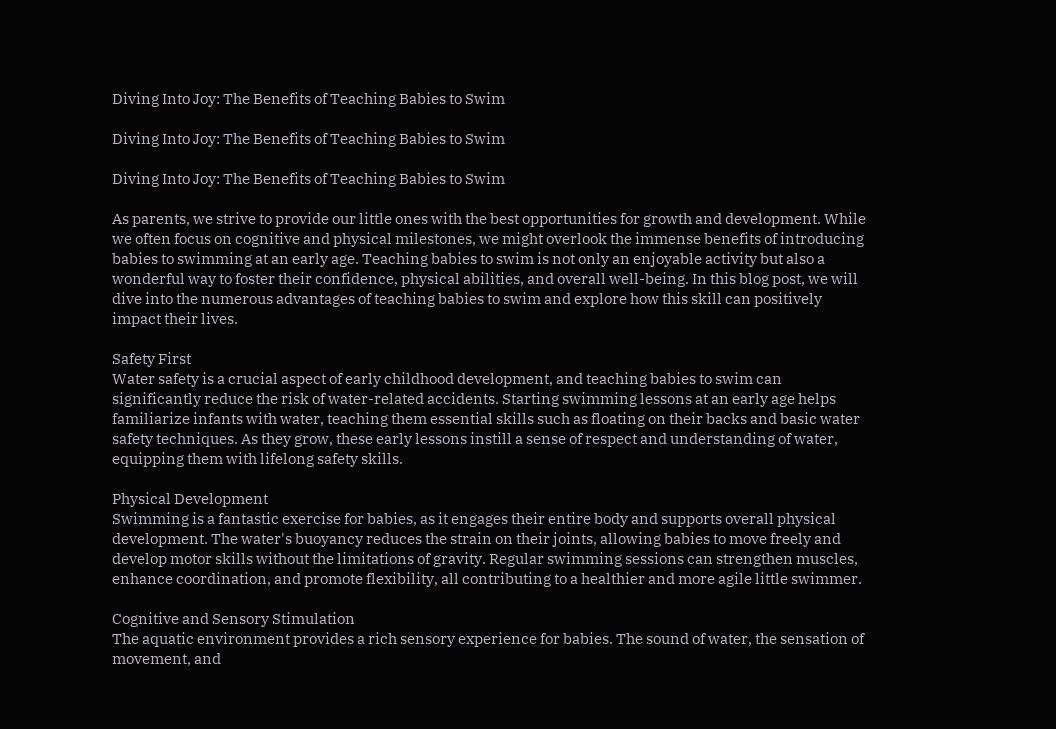Diving Into Joy: The Benefits of Teaching Babies to Swim

Diving Into Joy: The Benefits of Teaching Babies to Swim

Diving Into Joy: The Benefits of Teaching Babies to Swim

As parents, we strive to provide our little ones with the best opportunities for growth and development. While we often focus on cognitive and physical milestones, we might overlook the immense benefits of introducing babies to swimming at an early age. Teaching babies to swim is not only an enjoyable activity but also a wonderful way to foster their confidence, physical abilities, and overall well-being. In this blog post, we will dive into the numerous advantages of teaching babies to swim and explore how this skill can positively impact their lives.

Safety First
Water safety is a crucial aspect of early childhood development, and teaching babies to swim can significantly reduce the risk of water-related accidents. Starting swimming lessons at an early age helps familiarize infants with water, teaching them essential skills such as floating on their backs and basic water safety techniques. As they grow, these early lessons instill a sense of respect and understanding of water, equipping them with lifelong safety skills.

Physical Development
Swimming is a fantastic exercise for babies, as it engages their entire body and supports overall physical development. The water's buoyancy reduces the strain on their joints, allowing babies to move freely and develop motor skills without the limitations of gravity. Regular swimming sessions can strengthen muscles, enhance coordination, and promote flexibility, all contributing to a healthier and more agile little swimmer.

Cognitive and Sensory Stimulation
The aquatic environment provides a rich sensory experience for babies. The sound of water, the sensation of movement, and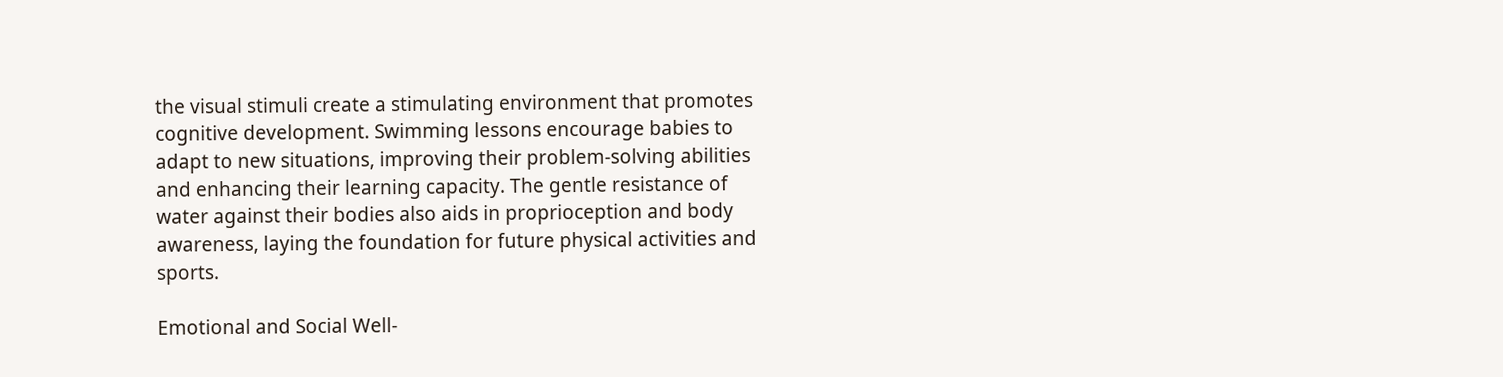the visual stimuli create a stimulating environment that promotes cognitive development. Swimming lessons encourage babies to adapt to new situations, improving their problem-solving abilities and enhancing their learning capacity. The gentle resistance of water against their bodies also aids in proprioception and body awareness, laying the foundation for future physical activities and sports.

Emotional and Social Well-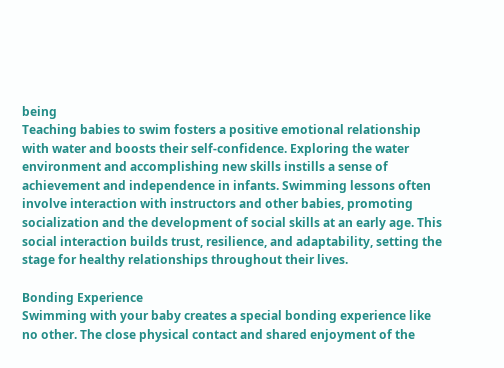being
Teaching babies to swim fosters a positive emotional relationship with water and boosts their self-confidence. Exploring the water environment and accomplishing new skills instills a sense of achievement and independence in infants. Swimming lessons often involve interaction with instructors and other babies, promoting socialization and the development of social skills at an early age. This social interaction builds trust, resilience, and adaptability, setting the stage for healthy relationships throughout their lives.

Bonding Experience
Swimming with your baby creates a special bonding experience like no other. The close physical contact and shared enjoyment of the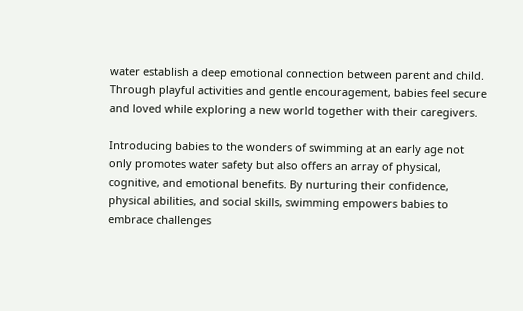water establish a deep emotional connection between parent and child. Through playful activities and gentle encouragement, babies feel secure and loved while exploring a new world together with their caregivers.

Introducing babies to the wonders of swimming at an early age not only promotes water safety but also offers an array of physical, cognitive, and emotional benefits. By nurturing their confidence, physical abilities, and social skills, swimming empowers babies to embrace challenges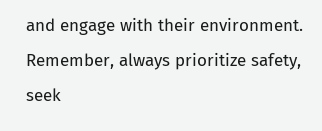and engage with their environment. Remember, always prioritize safety, seek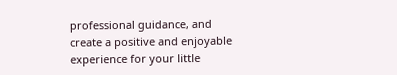professional guidance, and create a positive and enjoyable experience for your little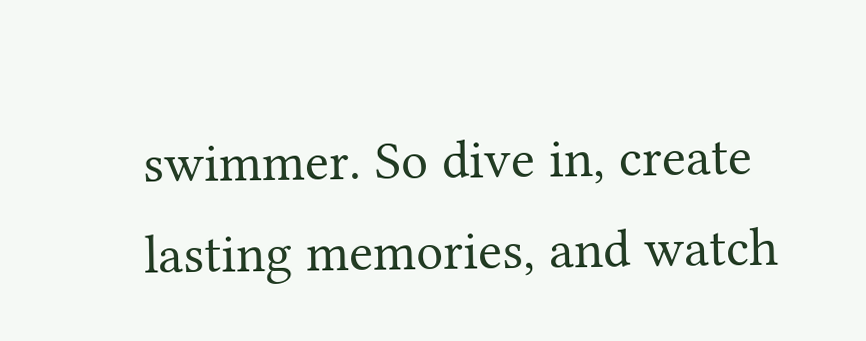swimmer. So dive in, create lasting memories, and watch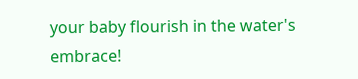your baby flourish in the water's embrace!